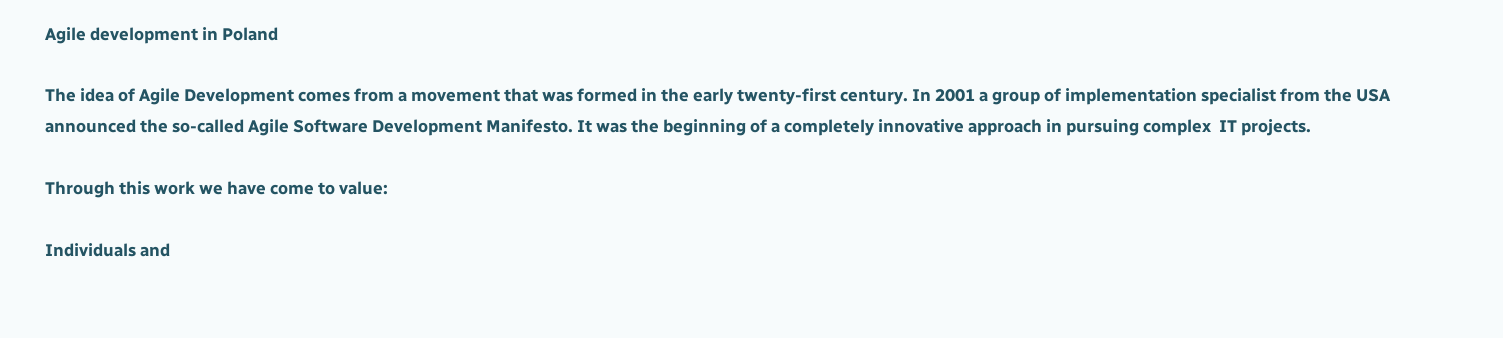Agile development in Poland

The idea of Agile Development comes from a movement that was formed in the early twenty-first century. In 2001 a group of implementation specialist from the USA announced the so-called Agile Software Development Manifesto. It was the beginning of a completely innovative approach in pursuing complex  IT projects.

Through this work we have come to value:

Individuals and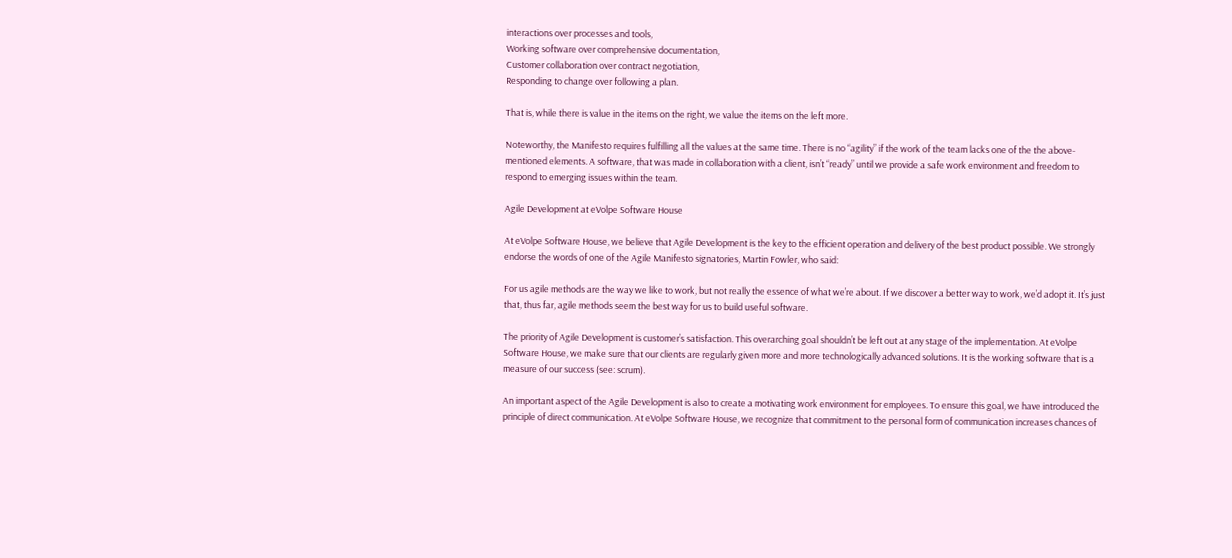interactions over processes and tools,
Working software over comprehensive documentation,
Customer collaboration over contract negotiation,
Responding to change over following a plan.

That is, while there is value in the items on the right, we value the items on the left more.

Noteworthy, the Manifesto requires fulfilling all the values at the same time. There is no “agility” if the work of the team lacks one of the the above-mentioned elements. A software, that was made in collaboration with a client, isn’t “ready” until we provide a safe work environment and freedom to respond to emerging issues within the team.

Agile Development at eVolpe Software House

At eVolpe Software House, we believe that Agile Development is the key to the efficient operation and delivery of the best product possible. We strongly endorse the words of one of the Agile Manifesto signatories, Martin Fowler, who said:

For us agile methods are the way we like to work, but not really the essence of what we’re about. If we discover a better way to work, we’d adopt it. It’s just that, thus far, agile methods seem the best way for us to build useful software.

The priority of Agile Development is customer’s satisfaction. This overarching goal shouldn’t be left out at any stage of the implementation. At eVolpe Software House, we make sure that our clients are regularly given more and more technologically advanced solutions. It is the working software that is a measure of our success (see: scrum).

An important aspect of the Agile Development is also to create a motivating work environment for employees. To ensure this goal, we have introduced the principle of direct communication. At eVolpe Software House, we recognize that commitment to the personal form of communication increases chances of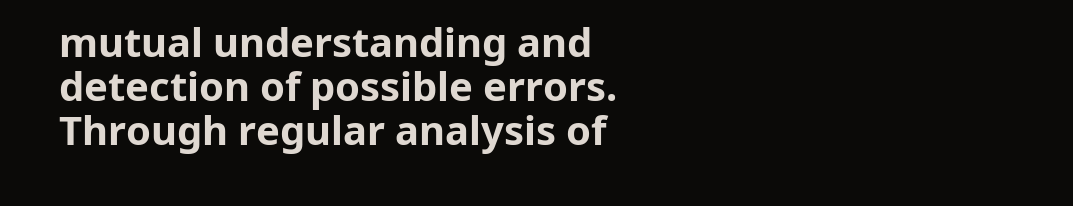mutual understanding and detection of possible errors. Through regular analysis of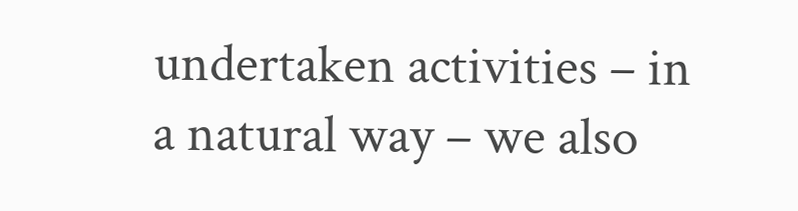undertaken activities – in a natural way – we also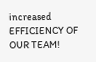increased EFFICIENCY OF OUR TEAM!